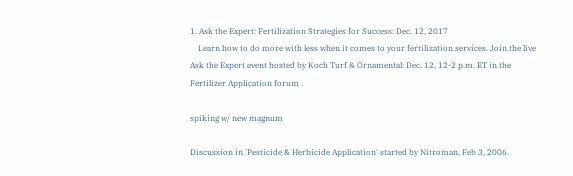1. Ask the Expert: Fertilization Strategies for Success: Dec. 12, 2017
    Learn how to do more with less when it comes to your fertilization services. Join the live Ask the Expert event hosted by Koch Turf & Ornamental: Dec. 12, 12-2 p.m. ET in the Fertilizer Application forum .

spiking w/ new magnum

Discussion in 'Pesticide & Herbicide Application' started by Nitroman, Feb 3, 2006.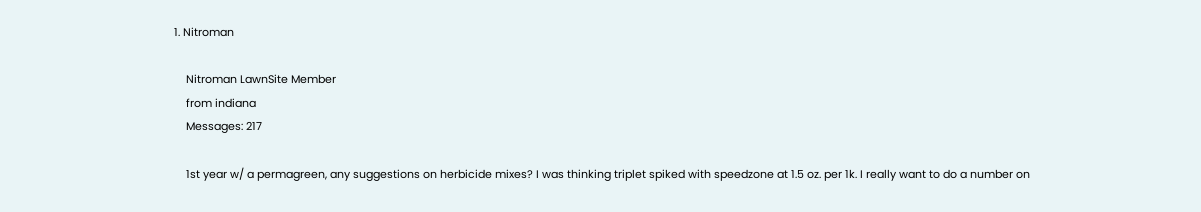1. Nitroman

    Nitroman LawnSite Member
    from indiana
    Messages: 217

    1st year w/ a permagreen, any suggestions on herbicide mixes? I was thinking triplet spiked with speedzone at 1.5 oz. per 1k. I really want to do a number on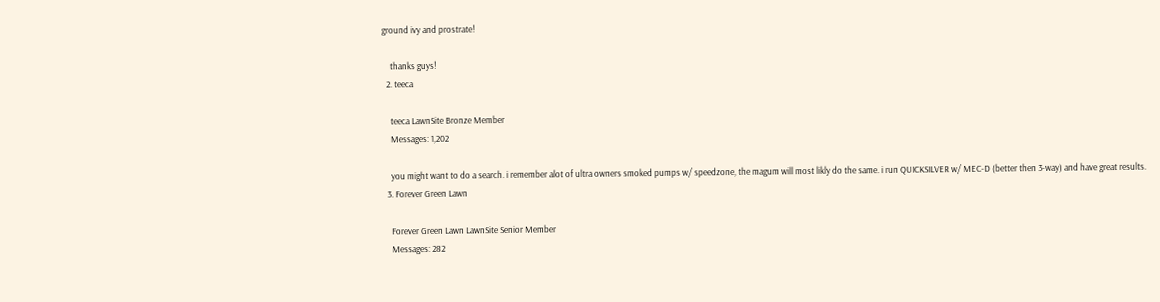ground ivy and prostrate!

    thanks guys!
  2. teeca

    teeca LawnSite Bronze Member
    Messages: 1,202

    you might want to do a search. i remember alot of ultra owners smoked pumps w/ speedzone, the magum will most likly do the same. i run QUICKSILVER w/ MEC-D (better then 3-way) and have great results.
  3. Forever Green Lawn

    Forever Green Lawn LawnSite Senior Member
    Messages: 282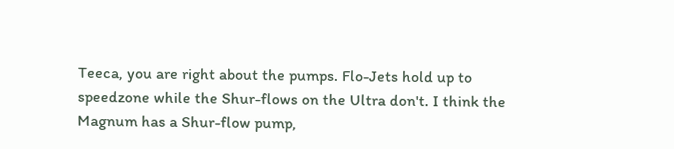Teeca, you are right about the pumps. Flo-Jets hold up to speedzone while the Shur-flows on the Ultra don't. I think the Magnum has a Shur-flow pump,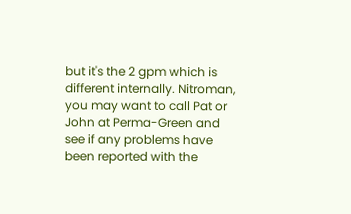but it's the 2 gpm which is different internally. Nitroman, you may want to call Pat or John at Perma-Green and see if any problems have been reported with the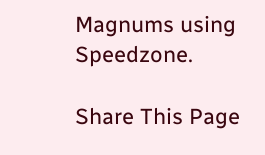Magnums using Speedzone.

Share This Page